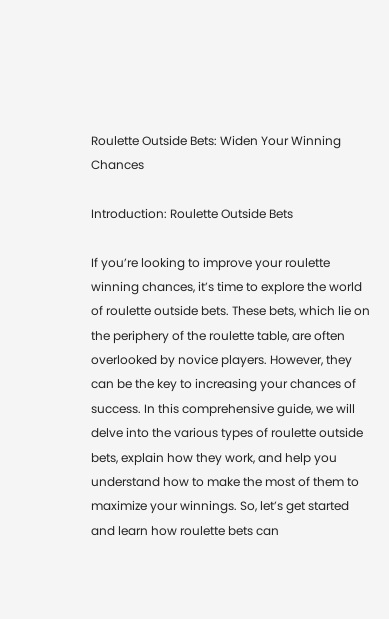Roulette Outside Bets: Widen Your Winning Chances

Introduction: Roulette Outside Bets

If you’re looking to improve your roulette winning chances, it’s time to explore the world of roulette outside bets. These bets, which lie on the periphery of the roulette table, are often overlooked by novice players. However, they can be the key to increasing your chances of success. In this comprehensive guide, we will delve into the various types of roulette outside bets, explain how they work, and help you understand how to make the most of them to maximize your winnings. So, let’s get started and learn how roulette bets can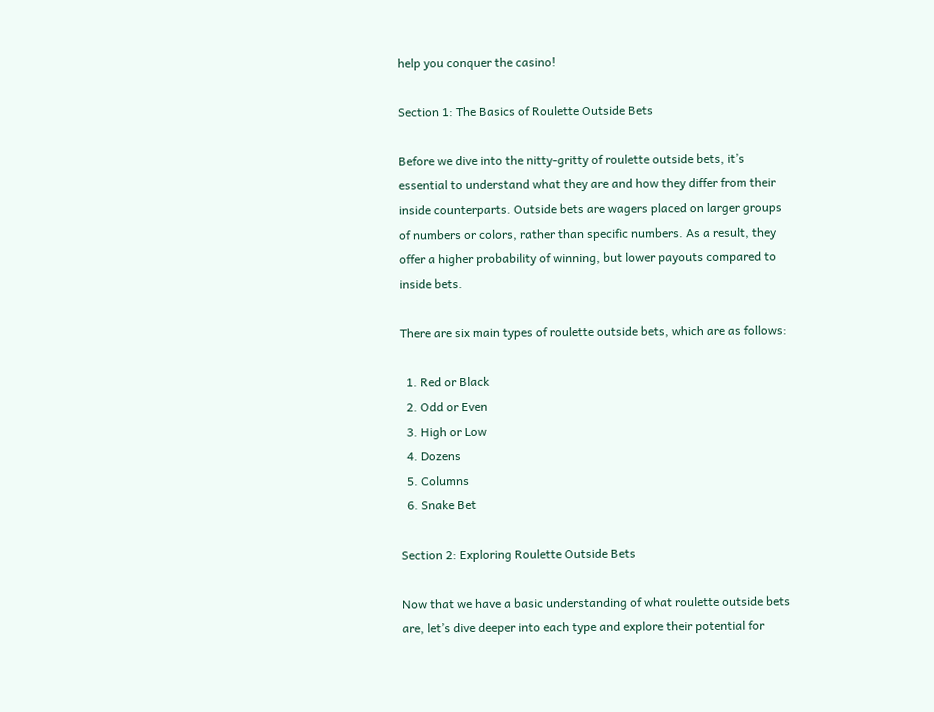help you conquer the casino!

Section 1: The Basics of Roulette Outside Bets

Before we dive into the nitty-gritty of roulette outside bets, it’s essential to understand what they are and how they differ from their inside counterparts. Outside bets are wagers placed on larger groups of numbers or colors, rather than specific numbers. As a result, they offer a higher probability of winning, but lower payouts compared to inside bets.

There are six main types of roulette outside bets, which are as follows:

  1. Red or Black
  2. Odd or Even
  3. High or Low
  4. Dozens
  5. Columns
  6. Snake Bet

Section 2: Exploring Roulette Outside Bets

Now that we have a basic understanding of what roulette outside bets are, let’s dive deeper into each type and explore their potential for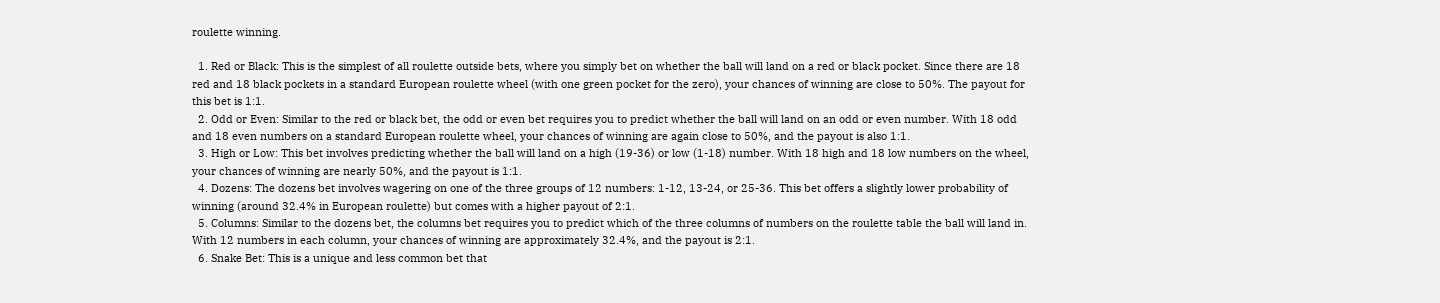roulette winning.

  1. Red or Black: This is the simplest of all roulette outside bets, where you simply bet on whether the ball will land on a red or black pocket. Since there are 18 red and 18 black pockets in a standard European roulette wheel (with one green pocket for the zero), your chances of winning are close to 50%. The payout for this bet is 1:1.
  2. Odd or Even: Similar to the red or black bet, the odd or even bet requires you to predict whether the ball will land on an odd or even number. With 18 odd and 18 even numbers on a standard European roulette wheel, your chances of winning are again close to 50%, and the payout is also 1:1.
  3. High or Low: This bet involves predicting whether the ball will land on a high (19-36) or low (1-18) number. With 18 high and 18 low numbers on the wheel, your chances of winning are nearly 50%, and the payout is 1:1.
  4. Dozens: The dozens bet involves wagering on one of the three groups of 12 numbers: 1-12, 13-24, or 25-36. This bet offers a slightly lower probability of winning (around 32.4% in European roulette) but comes with a higher payout of 2:1.
  5. Columns: Similar to the dozens bet, the columns bet requires you to predict which of the three columns of numbers on the roulette table the ball will land in. With 12 numbers in each column, your chances of winning are approximately 32.4%, and the payout is 2:1.
  6. Snake Bet: This is a unique and less common bet that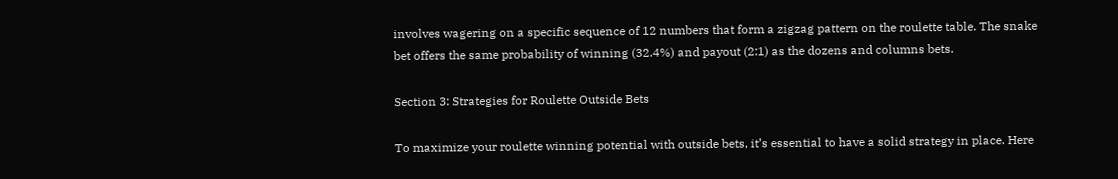involves wagering on a specific sequence of 12 numbers that form a zigzag pattern on the roulette table. The snake bet offers the same probability of winning (32.4%) and payout (2:1) as the dozens and columns bets.

Section 3: Strategies for Roulette Outside Bets

To maximize your roulette winning potential with outside bets, it’s essential to have a solid strategy in place. Here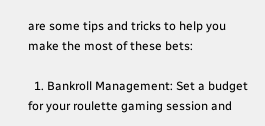are some tips and tricks to help you make the most of these bets:

  1. Bankroll Management: Set a budget for your roulette gaming session and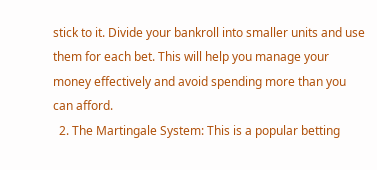stick to it. Divide your bankroll into smaller units and use them for each bet. This will help you manage your money effectively and avoid spending more than you can afford.
  2. The Martingale System: This is a popular betting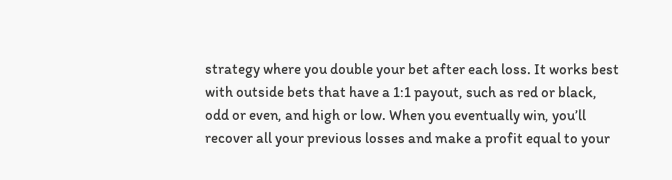strategy where you double your bet after each loss. It works best with outside bets that have a 1:1 payout, such as red or black, odd or even, and high or low. When you eventually win, you’ll recover all your previous losses and make a profit equal to your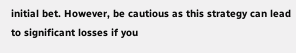initial bet. However, be cautious as this strategy can lead to significant losses if you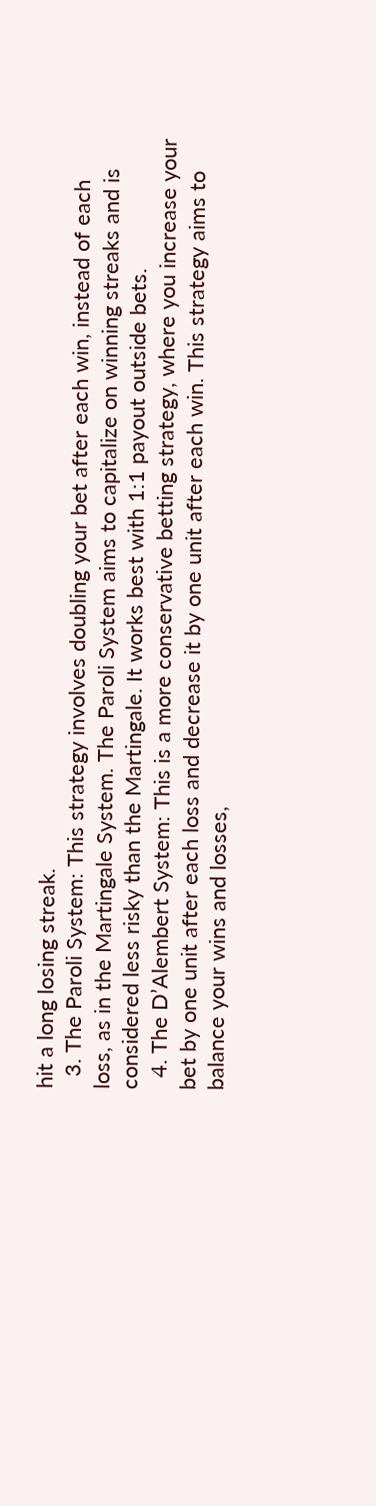hit a long losing streak.
  3. The Paroli System: This strategy involves doubling your bet after each win, instead of each loss, as in the Martingale System. The Paroli System aims to capitalize on winning streaks and is considered less risky than the Martingale. It works best with 1:1 payout outside bets.
  4. The D’Alembert System: This is a more conservative betting strategy, where you increase your bet by one unit after each loss and decrease it by one unit after each win. This strategy aims to balance your wins and losses,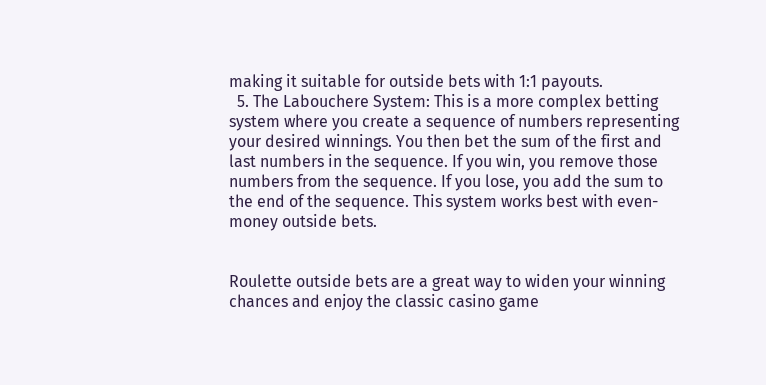making it suitable for outside bets with 1:1 payouts.
  5. The Labouchere System: This is a more complex betting system where you create a sequence of numbers representing your desired winnings. You then bet the sum of the first and last numbers in the sequence. If you win, you remove those numbers from the sequence. If you lose, you add the sum to the end of the sequence. This system works best with even-money outside bets.


Roulette outside bets are a great way to widen your winning chances and enjoy the classic casino game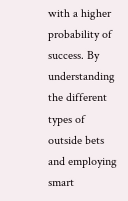with a higher probability of success. By understanding the different types of outside bets and employing smart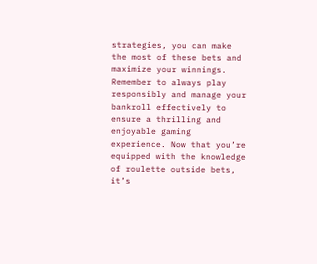strategies, you can make the most of these bets and maximize your winnings. Remember to always play responsibly and manage your bankroll effectively to ensure a thrilling and enjoyable gaming experience. Now that you’re equipped with the knowledge of roulette outside bets, it’s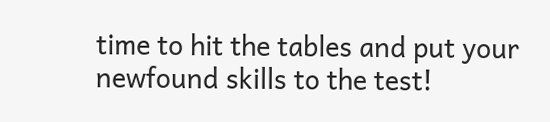time to hit the tables and put your newfound skills to the test!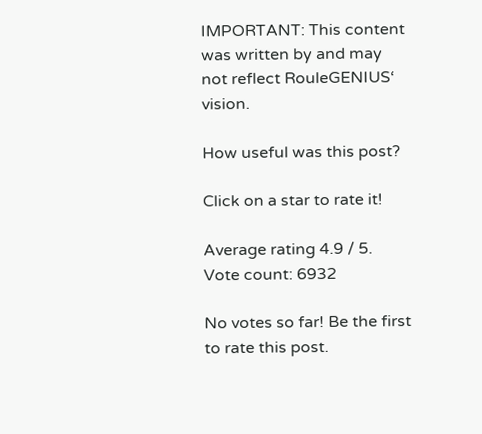IMPORTANT: This content was written by and may not reflect RouleGENIUS‘ vision.

How useful was this post?

Click on a star to rate it!

Average rating 4.9 / 5. Vote count: 6932

No votes so far! Be the first to rate this post.